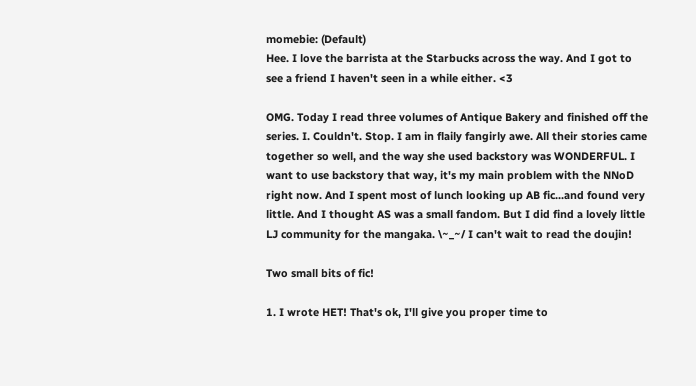momebie: (Default)
Hee. I love the barrista at the Starbucks across the way. And I got to see a friend I haven't seen in a while either. <3

OMG. Today I read three volumes of Antique Bakery and finished off the series. I. Couldn't. Stop. I am in flaily fangirly awe. All their stories came together so well, and the way she used backstory was WONDERFUL. I want to use backstory that way, it's my main problem with the NNoD right now. And I spent most of lunch looking up AB fic...and found very little. And I thought AS was a small fandom. But I did find a lovely little LJ community for the mangaka. \~_~/ I can't wait to read the doujin!

Two small bits of fic!

1. I wrote HET! That's ok, I'll give you proper time to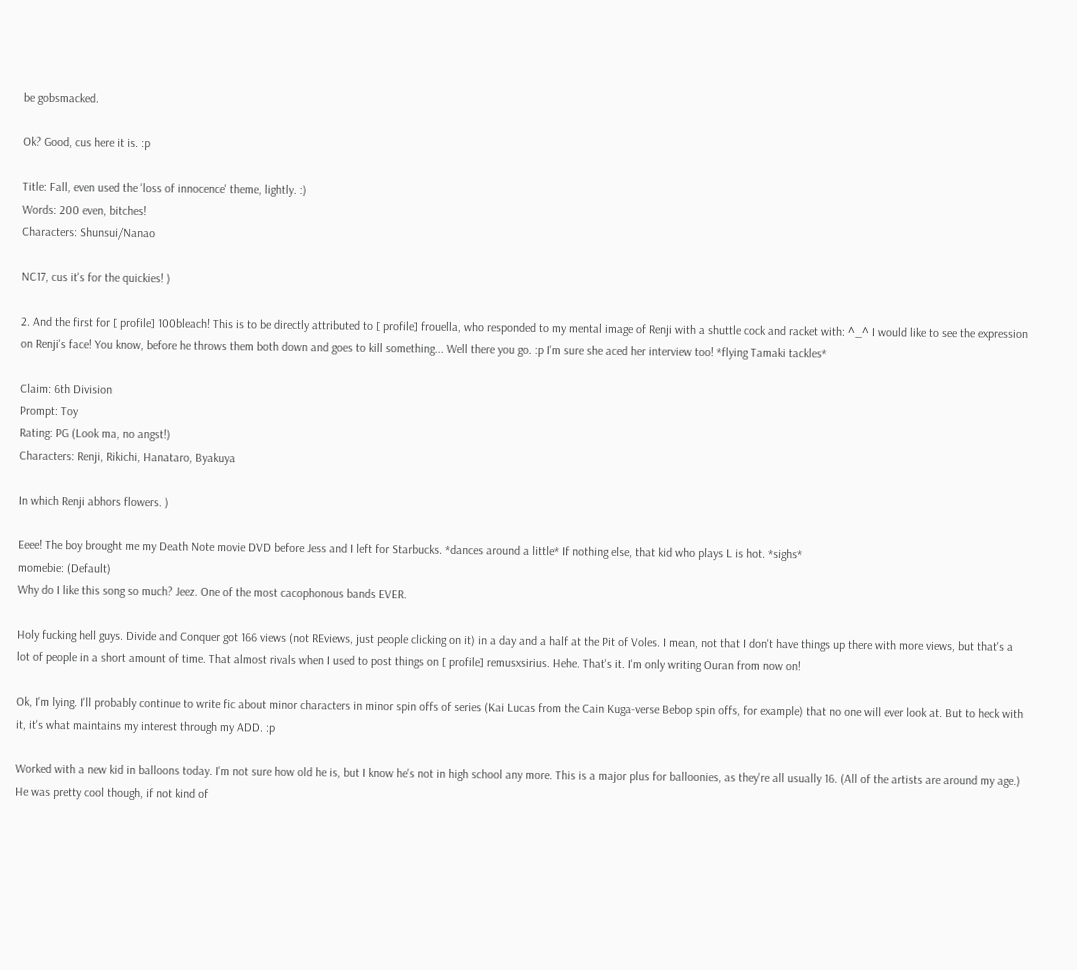be gobsmacked.

Ok? Good, cus here it is. :p

Title: Fall, even used the 'loss of innocence' theme, lightly. :)
Words: 200 even, bitches!
Characters: Shunsui/Nanao

NC17, cus it's for the quickies! )

2. And the first for [ profile] 100bleach! This is to be directly attributed to [ profile] frouella, who responded to my mental image of Renji with a shuttle cock and racket with: ^_^ I would like to see the expression on Renji's face! You know, before he throws them both down and goes to kill something... Well there you go. :p I'm sure she aced her interview too! *flying Tamaki tackles*

Claim: 6th Division
Prompt: Toy
Rating: PG (Look ma, no angst!)
Characters: Renji, Rikichi, Hanataro, Byakuya

In which Renji abhors flowers. )

Eeee! The boy brought me my Death Note movie DVD before Jess and I left for Starbucks. *dances around a little* If nothing else, that kid who plays L is hot. *sighs*
momebie: (Default)
Why do I like this song so much? Jeez. One of the most cacophonous bands EVER.

Holy fucking hell guys. Divide and Conquer got 166 views (not REviews, just people clicking on it) in a day and a half at the Pit of Voles. I mean, not that I don't have things up there with more views, but that's a lot of people in a short amount of time. That almost rivals when I used to post things on [ profile] remusxsirius. Hehe. That's it. I'm only writing Ouran from now on!

Ok, I'm lying. I'll probably continue to write fic about minor characters in minor spin offs of series (Kai Lucas from the Cain Kuga-verse Bebop spin offs, for example) that no one will ever look at. But to heck with it, it's what maintains my interest through my ADD. :p

Worked with a new kid in balloons today. I'm not sure how old he is, but I know he's not in high school any more. This is a major plus for balloonies, as they're all usually 16. (All of the artists are around my age.) He was pretty cool though, if not kind of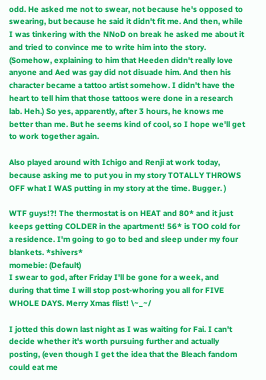odd. He asked me not to swear, not because he's opposed to swearing, but because he said it didn't fit me. And then, while I was tinkering with the NNoD on break he asked me about it and tried to convince me to write him into the story. (Somehow, explaining to him that Heeden didn't really love anyone and Aed was gay did not disuade him. And then his character became a tattoo artist somehow. I didn't have the heart to tell him that those tattoos were done in a research lab. Heh.) So yes, apparently, after 3 hours, he knows me better than me. But he seems kind of cool, so I hope we'll get to work together again.

Also played around with Ichigo and Renji at work today, because asking me to put you in my story TOTALLY THROWS OFF what I WAS putting in my story at the time. Bugger. )

WTF guys!?! The thermostat is on HEAT and 80* and it just keeps getting COLDER in the apartment! 56* is TOO cold for a residence. I'm going to go to bed and sleep under my four blankets. *shivers*
momebie: (Default)
I swear to god, after Friday I'll be gone for a week, and during that time I will stop post-whoring you all for FIVE WHOLE DAYS. Merry Xmas flist! \~_~/

I jotted this down last night as I was waiting for Fai. I can't decide whether it's worth pursuing further and actually posting, (even though I get the idea that the Bleach fandom could eat me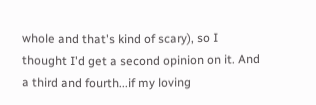whole and that's kind of scary), so I thought I'd get a second opinion on it. And a third and fourth...if my loving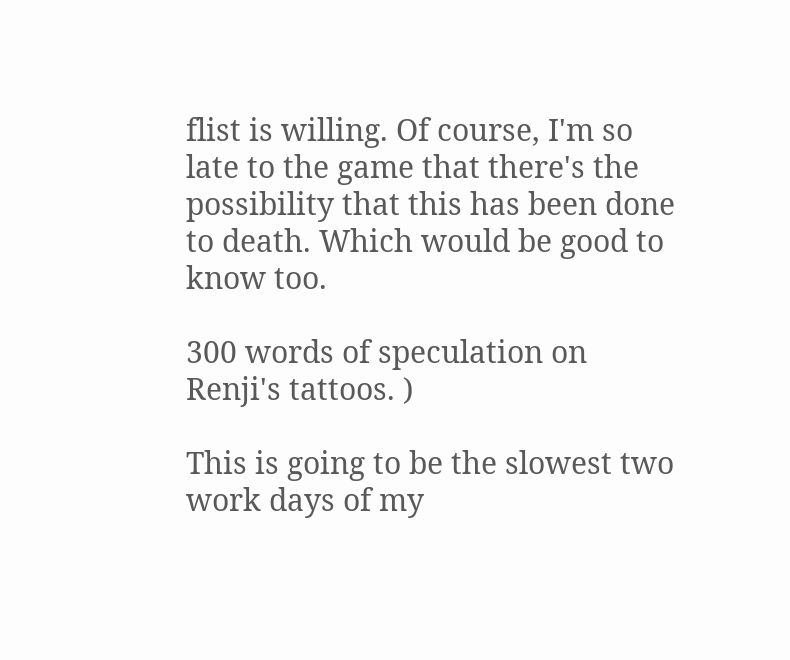flist is willing. Of course, I'm so late to the game that there's the possibility that this has been done to death. Which would be good to know too.

300 words of speculation on Renji's tattoos. )

This is going to be the slowest two work days of my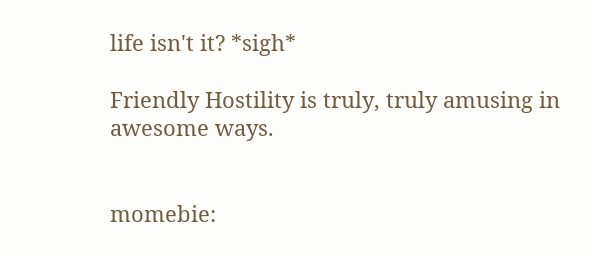life isn't it? *sigh*

Friendly Hostility is truly, truly amusing in awesome ways.


momebie: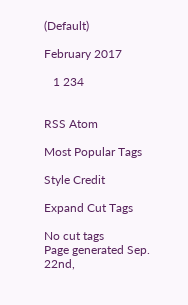(Default)

February 2017

   1 234


RSS Atom

Most Popular Tags

Style Credit

Expand Cut Tags

No cut tags
Page generated Sep. 22nd,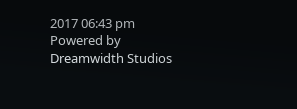2017 06:43 pm
Powered by Dreamwidth Studios